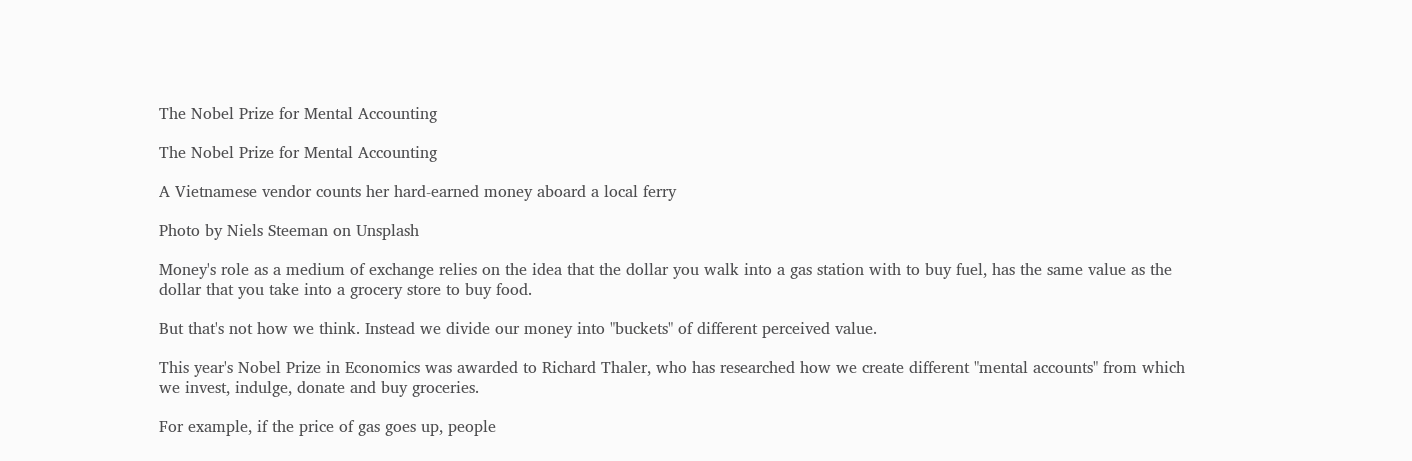The Nobel Prize for Mental Accounting

The Nobel Prize for Mental Accounting

A Vietnamese vendor counts her hard-earned money aboard a local ferry

Photo by Niels Steeman on Unsplash

Money's role as a medium of exchange relies on the idea that the dollar you walk into a gas station with to buy fuel, has the same value as the dollar that you take into a grocery store to buy food.

But that's not how we think. Instead we divide our money into "buckets" of different perceived value.

This year's Nobel Prize in Economics was awarded to Richard Thaler, who has researched how we create different "mental accounts" from which we invest, indulge, donate and buy groceries.

For example, if the price of gas goes up, people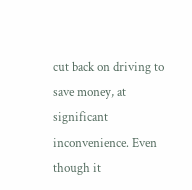cut back on driving to save money, at significant inconvenience. Even though it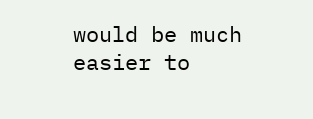would be much easier to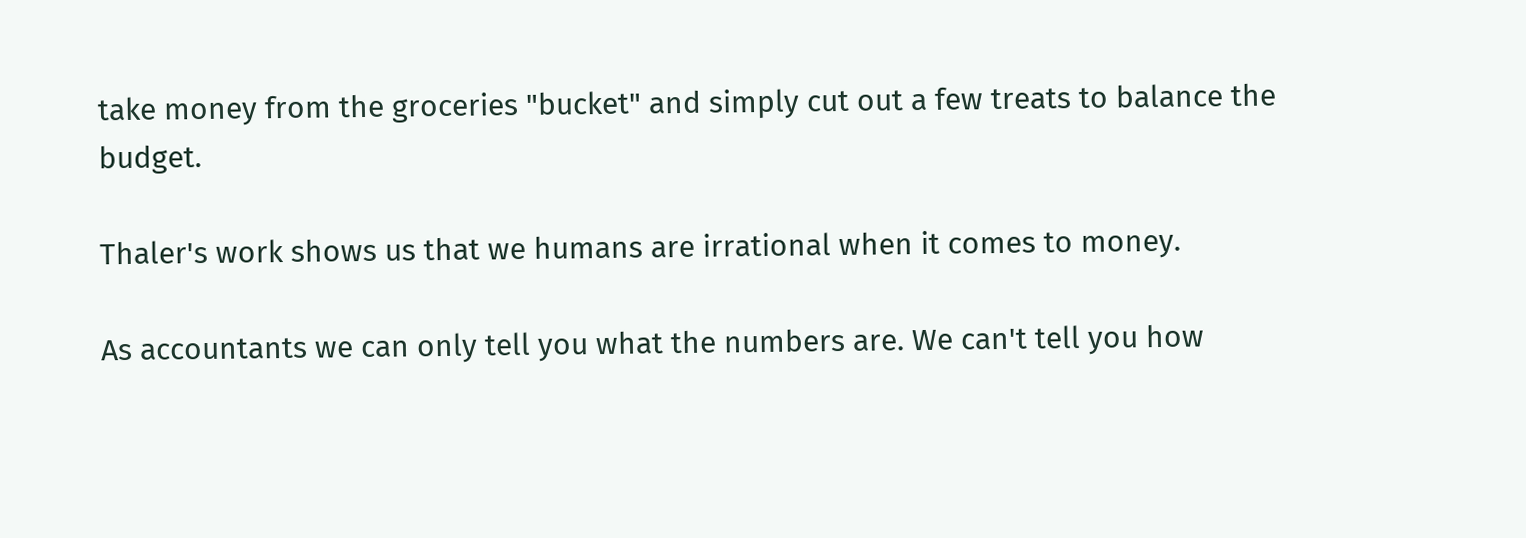take money from the groceries "bucket" and simply cut out a few treats to balance the budget.

Thaler's work shows us that we humans are irrational when it comes to money.

As accountants we can only tell you what the numbers are. We can't tell you how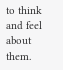to think and feel about them.